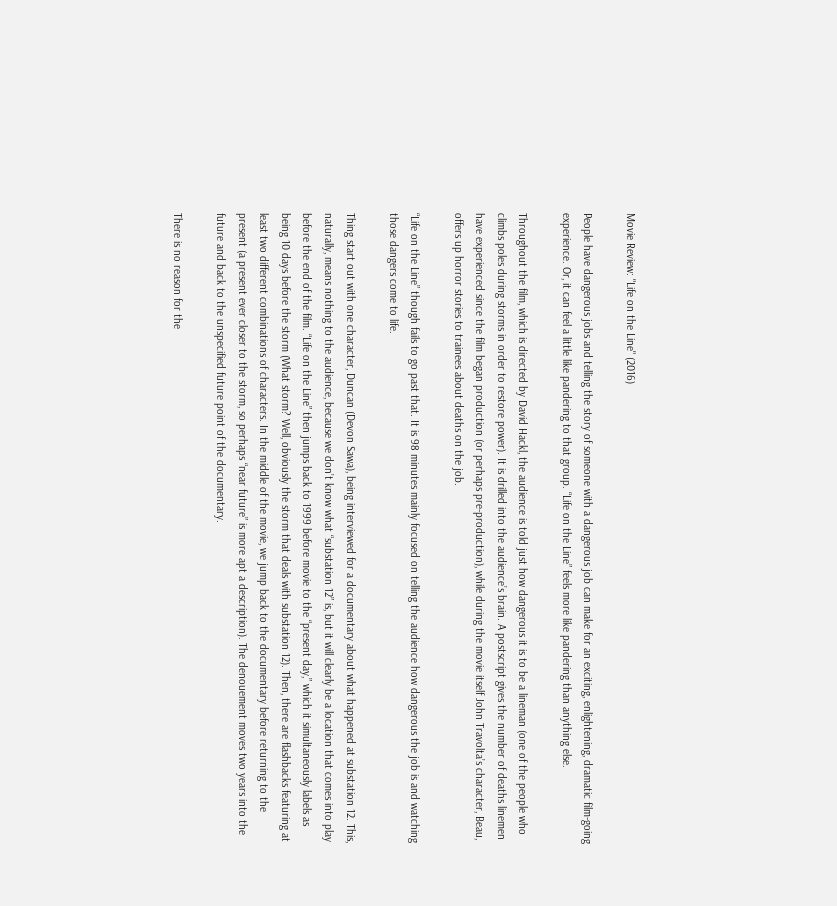Movie Review: "Life on the Line" (2016)

People have dangerous jobs and telling the story of someone with a dangerous job can make for an exciting, enlightening, dramatic film-going experience. Or, it can feel a little like pandering to that group. “Life on the Line” feels more like pandering than anything else.

Throughout the film, which is directed by David Hackl, the audience is told just how dangerous it is to be a lineman (one of the people who climbs poles during storms in order to restore power). It is drilled into the audience’s brain. A postscript gives the number of deaths linemen have experienced since the film began production (or perhaps pre-production), while during the movie itself John Travolta’s character, Beau, offers up horror stories to trainees about deaths on the job.

“Life on the Line” though fails to go past that. It is 98 minutes mainly focused on telling the audience how dangerous the job is and watching those dangers come to life.

Thing start out with one character, Duncan (Devon Sawa), being interviewed for a documentary about what happened at substation 12. This, naturally, means nothing to the audience, because we don’t know what “substation 12” is, but it will clearly be a location that comes into play before the end of the film. “Life on the Line” then jumps back to 1999 before movie to the “present day,” which it simultaneously labels as being 10 days before the storm (What storm? Well, obviously the storm that deals with substation 12). Then, there are flashbacks featuring at least two different combinations of characters. In the middle of the movie, we jump back to the documentary before returning to the present (a present ever closer to the storm, so perhaps “near future” is more apt a description). The denouement moves two years into the future and back to the unspecified future point of the documentary.

There is no reason for the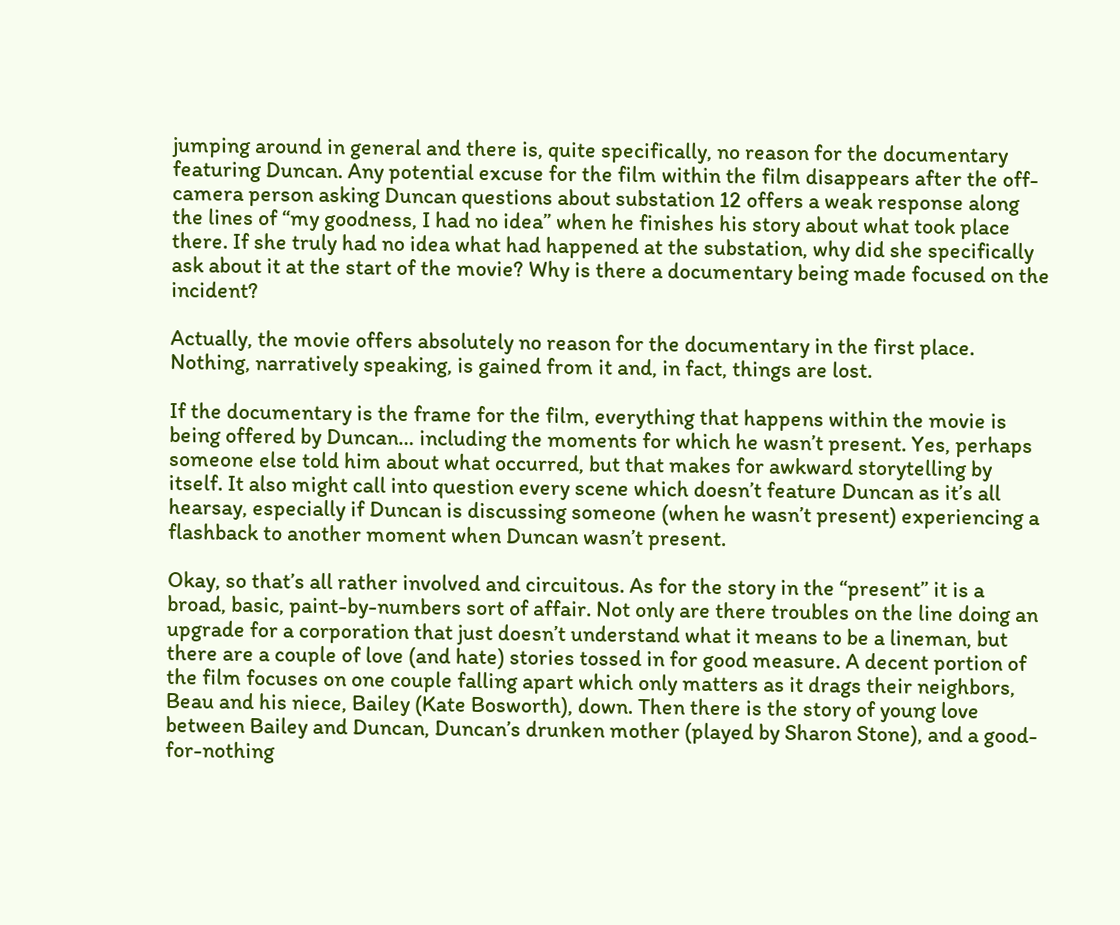jumping around in general and there is, quite specifically, no reason for the documentary featuring Duncan. Any potential excuse for the film within the film disappears after the off-camera person asking Duncan questions about substation 12 offers a weak response along the lines of “my goodness, I had no idea” when he finishes his story about what took place there. If she truly had no idea what had happened at the substation, why did she specifically ask about it at the start of the movie? Why is there a documentary being made focused on the incident?

Actually, the movie offers absolutely no reason for the documentary in the first place. Nothing, narratively speaking, is gained from it and, in fact, things are lost.

If the documentary is the frame for the film, everything that happens within the movie is being offered by Duncan… including the moments for which he wasn’t present. Yes, perhaps someone else told him about what occurred, but that makes for awkward storytelling by itself. It also might call into question every scene which doesn’t feature Duncan as it’s all hearsay, especially if Duncan is discussing someone (when he wasn’t present) experiencing a flashback to another moment when Duncan wasn’t present.

Okay, so that’s all rather involved and circuitous. As for the story in the “present” it is a broad, basic, paint-by-numbers sort of affair. Not only are there troubles on the line doing an upgrade for a corporation that just doesn’t understand what it means to be a lineman, but there are a couple of love (and hate) stories tossed in for good measure. A decent portion of the film focuses on one couple falling apart which only matters as it drags their neighbors, Beau and his niece, Bailey (Kate Bosworth), down. Then there is the story of young love between Bailey and Duncan, Duncan’s drunken mother (played by Sharon Stone), and a good-for-nothing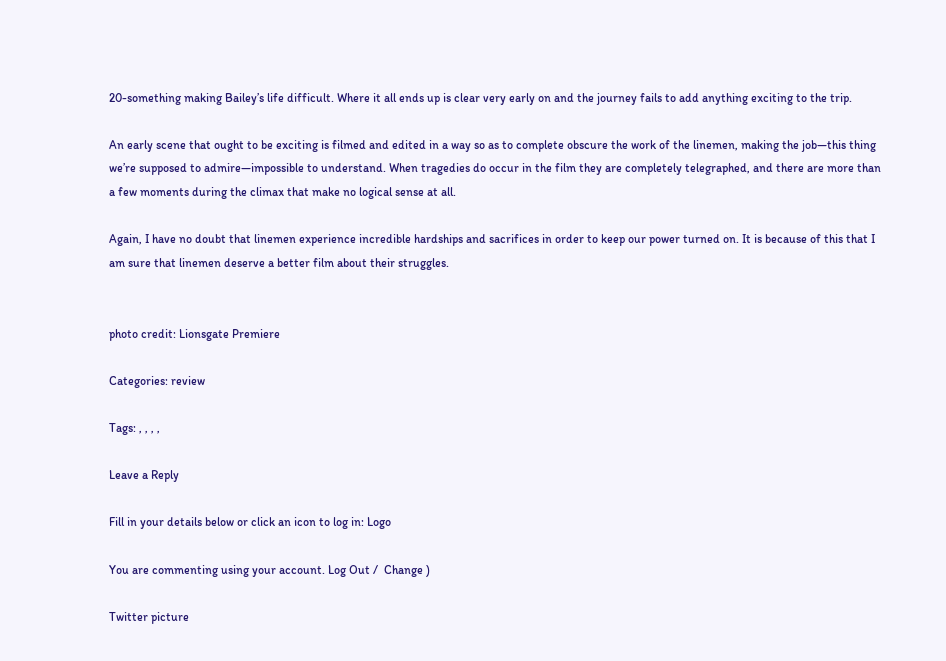20-something making Bailey’s life difficult. Where it all ends up is clear very early on and the journey fails to add anything exciting to the trip.

An early scene that ought to be exciting is filmed and edited in a way so as to complete obscure the work of the linemen, making the job—this thing we’re supposed to admire—impossible to understand. When tragedies do occur in the film they are completely telegraphed, and there are more than a few moments during the climax that make no logical sense at all.

Again, I have no doubt that linemen experience incredible hardships and sacrifices in order to keep our power turned on. It is because of this that I am sure that linemen deserve a better film about their struggles.


photo credit: Lionsgate Premiere

Categories: review

Tags: , , , ,

Leave a Reply

Fill in your details below or click an icon to log in: Logo

You are commenting using your account. Log Out /  Change )

Twitter picture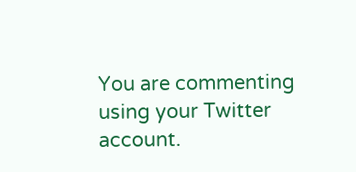You are commenting using your Twitter account.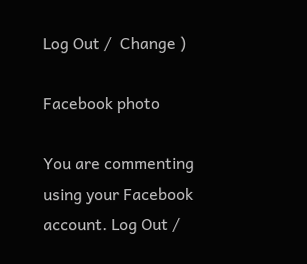Log Out /  Change )

Facebook photo

You are commenting using your Facebook account. Log Out /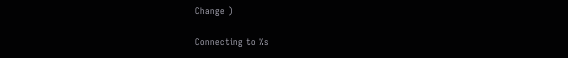Change )

Connecting to %s